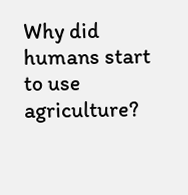Why did humans start to use agriculture?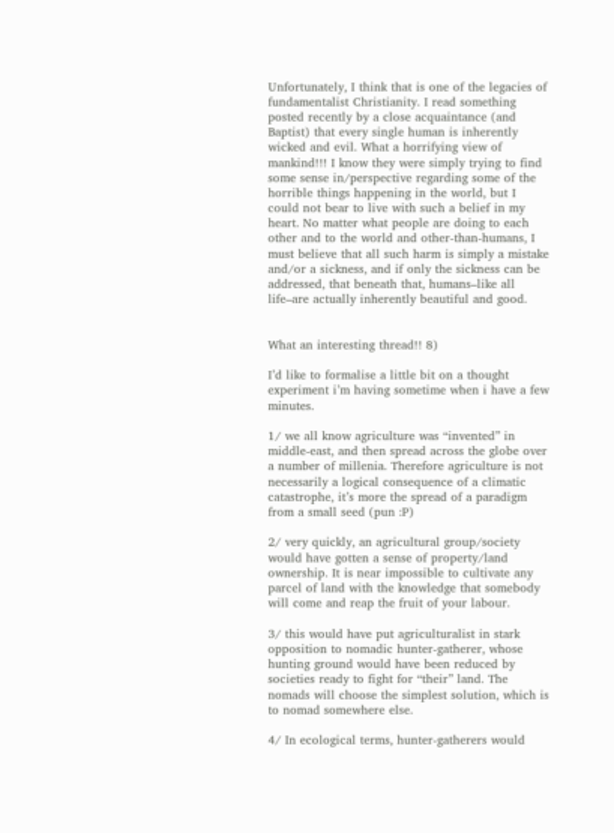Unfortunately, I think that is one of the legacies of fundamentalist Christianity. I read something posted recently by a close acquaintance (and Baptist) that every single human is inherently wicked and evil. What a horrifying view of mankind!!! I know they were simply trying to find some sense in/perspective regarding some of the horrible things happening in the world, but I could not bear to live with such a belief in my heart. No matter what people are doing to each other and to the world and other-than-humans, I must believe that all such harm is simply a mistake and/or a sickness, and if only the sickness can be addressed, that beneath that, humans–like all life–are actually inherently beautiful and good.


What an interesting thread!! 8)

I’d like to formalise a little bit on a thought experiment i’m having sometime when i have a few minutes.

1/ we all know agriculture was “invented” in middle-east, and then spread across the globe over a number of millenia. Therefore agriculture is not necessarily a logical consequence of a climatic catastrophe, it’s more the spread of a paradigm from a small seed (pun :P)

2/ very quickly, an agricultural group/society would have gotten a sense of property/land ownership. It is near impossible to cultivate any parcel of land with the knowledge that somebody will come and reap the fruit of your labour.

3/ this would have put agriculturalist in stark opposition to nomadic hunter-gatherer, whose hunting ground would have been reduced by societies ready to fight for “their” land. The nomads will choose the simplest solution, which is to nomad somewhere else.

4/ In ecological terms, hunter-gatherers would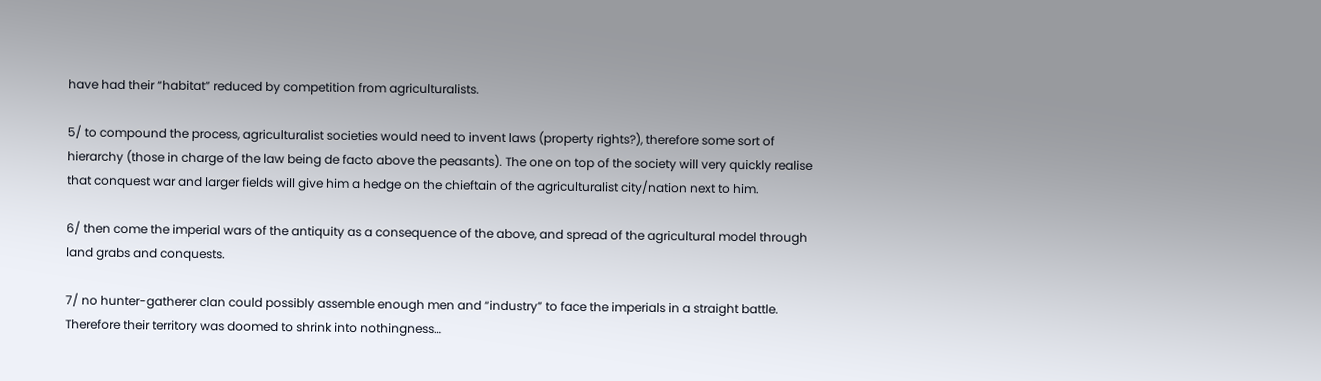have had their “habitat” reduced by competition from agriculturalists.

5/ to compound the process, agriculturalist societies would need to invent laws (property rights?), therefore some sort of hierarchy (those in charge of the law being de facto above the peasants). The one on top of the society will very quickly realise that conquest war and larger fields will give him a hedge on the chieftain of the agriculturalist city/nation next to him.

6/ then come the imperial wars of the antiquity as a consequence of the above, and spread of the agricultural model through land grabs and conquests.

7/ no hunter-gatherer clan could possibly assemble enough men and “industry” to face the imperials in a straight battle. Therefore their territory was doomed to shrink into nothingness…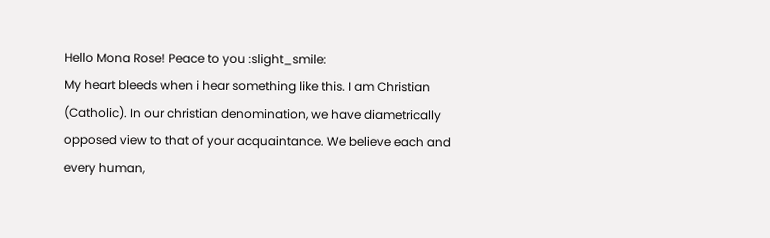Hello Mona Rose! Peace to you :slight_smile:
My heart bleeds when i hear something like this. I am Christian (Catholic). In our christian denomination, we have diametrically opposed view to that of your acquaintance. We believe each and every human,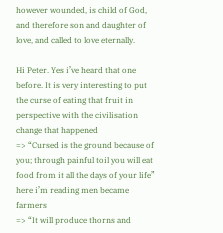however wounded, is child of God, and therefore son and daughter of love, and called to love eternally.

Hi Peter. Yes i’ve heard that one before. It is very interesting to put the curse of eating that fruit in perspective with the civilisation change that happened
=> “Cursed is the ground because of you; through painful toil you will eat food from it all the days of your life”
here i’m reading men became farmers
=> “It will produce thorns and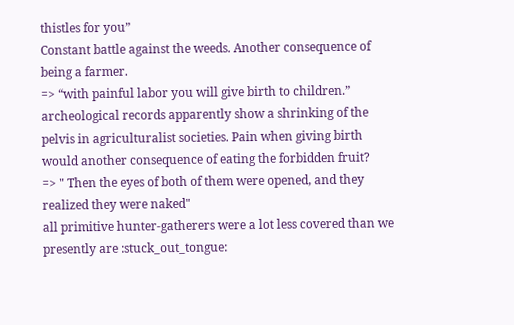thistles for you”
Constant battle against the weeds. Another consequence of being a farmer.
=> “with painful labor you will give birth to children.”
archeological records apparently show a shrinking of the pelvis in agriculturalist societies. Pain when giving birth would another consequence of eating the forbidden fruit?
=> " Then the eyes of both of them were opened, and they realized they were naked"
all primitive hunter-gatherers were a lot less covered than we presently are :stuck_out_tongue: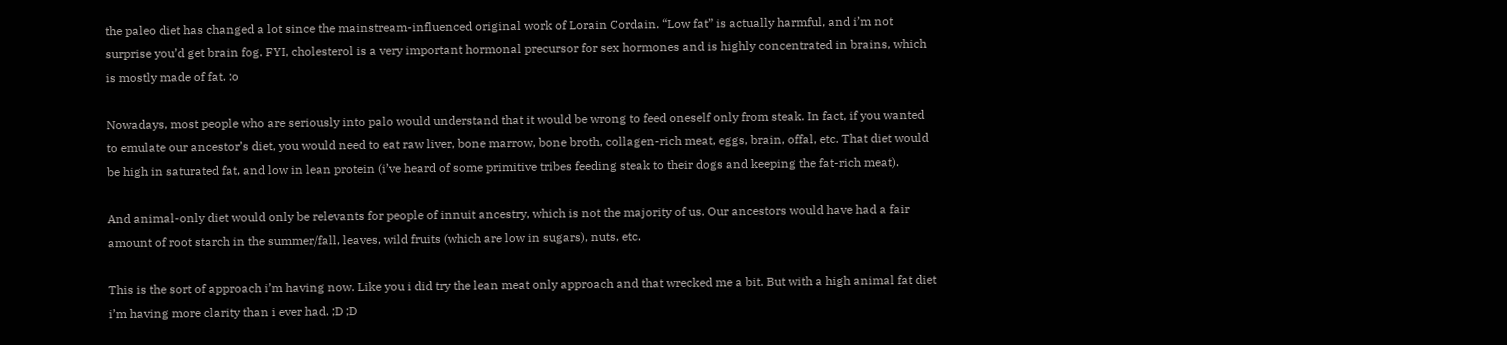the paleo diet has changed a lot since the mainstream-influenced original work of Lorain Cordain. “Low fat” is actually harmful, and i’m not surprise you’d get brain fog. FYI, cholesterol is a very important hormonal precursor for sex hormones and is highly concentrated in brains, which is mostly made of fat. :o

Nowadays, most people who are seriously into palo would understand that it would be wrong to feed oneself only from steak. In fact, if you wanted to emulate our ancestor’s diet, you would need to eat raw liver, bone marrow, bone broth, collagen-rich meat, eggs, brain, offal, etc. That diet would be high in saturated fat, and low in lean protein (i’ve heard of some primitive tribes feeding steak to their dogs and keeping the fat-rich meat).

And animal-only diet would only be relevants for people of innuit ancestry, which is not the majority of us. Our ancestors would have had a fair amount of root starch in the summer/fall, leaves, wild fruits (which are low in sugars), nuts, etc.

This is the sort of approach i’m having now. Like you i did try the lean meat only approach and that wrecked me a bit. But with a high animal fat diet i’m having more clarity than i ever had. ;D ;D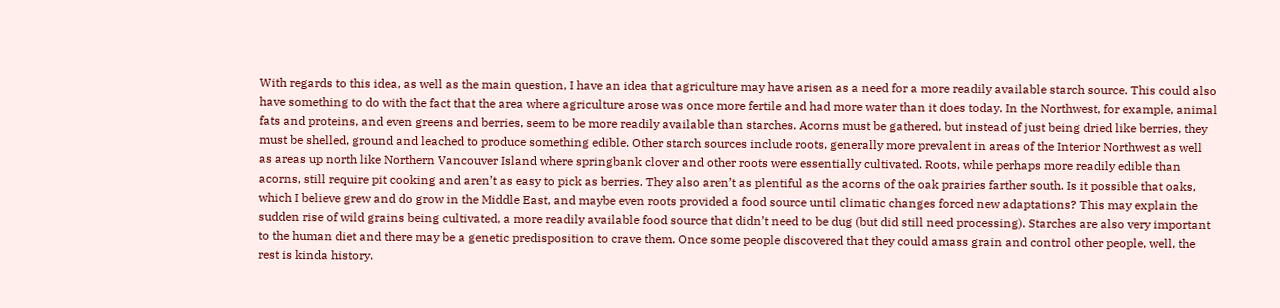With regards to this idea, as well as the main question, I have an idea that agriculture may have arisen as a need for a more readily available starch source. This could also have something to do with the fact that the area where agriculture arose was once more fertile and had more water than it does today. In the Northwest, for example, animal fats and proteins, and even greens and berries, seem to be more readily available than starches. Acorns must be gathered, but instead of just being dried like berries, they must be shelled, ground and leached to produce something edible. Other starch sources include roots, generally more prevalent in areas of the Interior Northwest as well as areas up north like Northern Vancouver Island where springbank clover and other roots were essentially cultivated. Roots, while perhaps more readily edible than acorns, still require pit cooking and aren’t as easy to pick as berries. They also aren’t as plentiful as the acorns of the oak prairies farther south. Is it possible that oaks, which I believe grew and do grow in the Middle East, and maybe even roots provided a food source until climatic changes forced new adaptations? This may explain the sudden rise of wild grains being cultivated, a more readily available food source that didn’t need to be dug (but did still need processing). Starches are also very important to the human diet and there may be a genetic predisposition to crave them. Once some people discovered that they could amass grain and control other people, well, the rest is kinda history.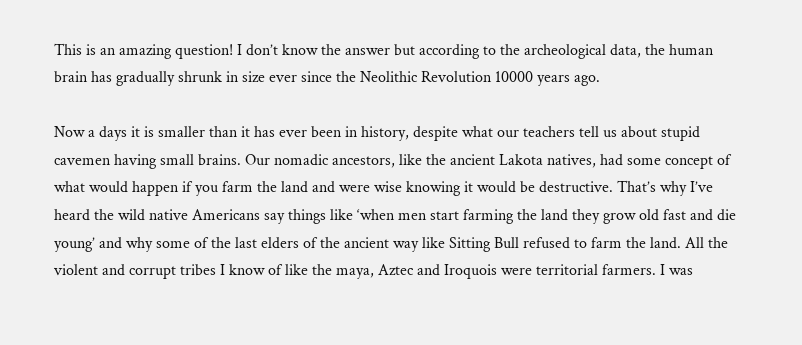This is an amazing question! I don’t know the answer but according to the archeological data, the human brain has gradually shrunk in size ever since the Neolithic Revolution 10000 years ago.

Now a days it is smaller than it has ever been in history, despite what our teachers tell us about stupid cavemen having small brains. Our nomadic ancestors, like the ancient Lakota natives, had some concept of what would happen if you farm the land and were wise knowing it would be destructive. That’s why I’ve heard the wild native Americans say things like ‘when men start farming the land they grow old fast and die young’ and why some of the last elders of the ancient way like Sitting Bull refused to farm the land. All the violent and corrupt tribes I know of like the maya, Aztec and Iroquois were territorial farmers. I was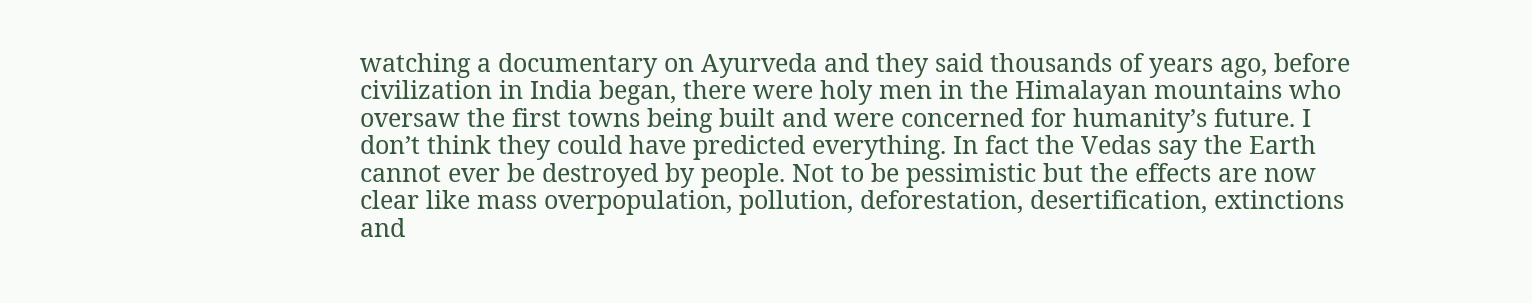watching a documentary on Ayurveda and they said thousands of years ago, before civilization in India began, there were holy men in the Himalayan mountains who oversaw the first towns being built and were concerned for humanity’s future. I don’t think they could have predicted everything. In fact the Vedas say the Earth cannot ever be destroyed by people. Not to be pessimistic but the effects are now clear like mass overpopulation, pollution, deforestation, desertification, extinctions and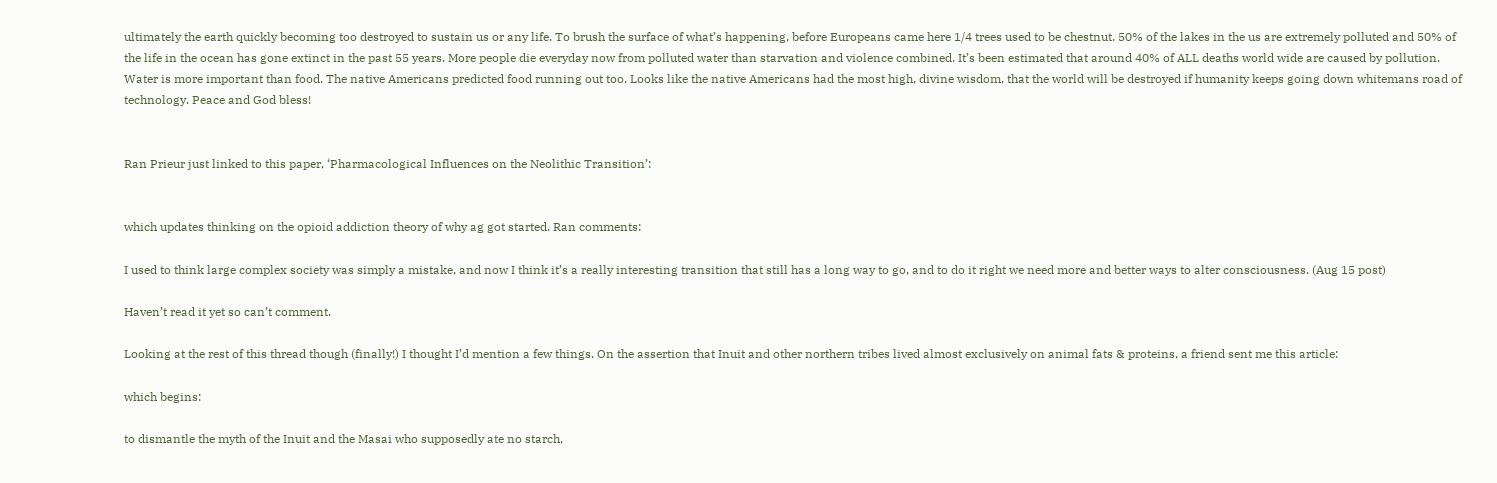ultimately the earth quickly becoming too destroyed to sustain us or any life. To brush the surface of what’s happening, before Europeans came here 1/4 trees used to be chestnut. 50% of the lakes in the us are extremely polluted and 50% of the life in the ocean has gone extinct in the past 55 years. More people die everyday now from polluted water than starvation and violence combined. It’s been estimated that around 40% of ALL deaths world wide are caused by pollution. Water is more important than food. The native Americans predicted food running out too. Looks like the native Americans had the most high, divine wisdom, that the world will be destroyed if humanity keeps going down whitemans road of technology. Peace and God bless!


Ran Prieur just linked to this paper, ‘Pharmacological Influences on the Neolithic Transition’:


which updates thinking on the opioid addiction theory of why ag got started. Ran comments:

I used to think large complex society was simply a mistake, and now I think it’s a really interesting transition that still has a long way to go, and to do it right we need more and better ways to alter consciousness. (Aug 15 post)

Haven’t read it yet so can’t comment.

Looking at the rest of this thread though (finally!) I thought I’d mention a few things. On the assertion that Inuit and other northern tribes lived almost exclusively on animal fats & proteins, a friend sent me this article:

which begins:

to dismantle the myth of the Inuit and the Masai who supposedly ate no starch,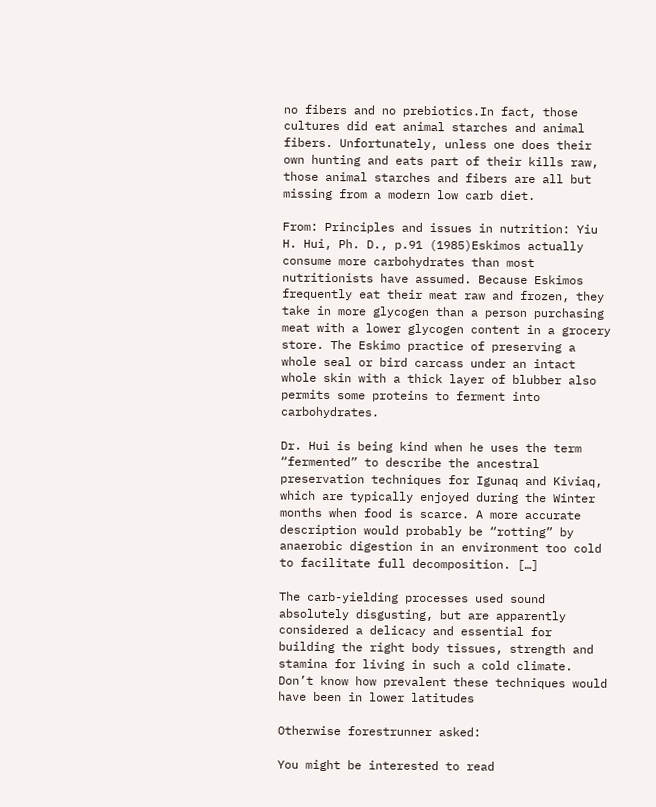no fibers and no prebiotics.In fact, those cultures did eat animal starches and animal fibers. Unfortunately, unless one does their own hunting and eats part of their kills raw, those animal starches and fibers are all but missing from a modern low carb diet.

From: Principles and issues in nutrition: Yiu H. Hui, Ph. D., p.91 (1985)Eskimos actually consume more carbohydrates than most nutritionists have assumed. Because Eskimos frequently eat their meat raw and frozen, they take in more glycogen than a person purchasing meat with a lower glycogen content in a grocery store. The Eskimo practice of preserving a whole seal or bird carcass under an intact whole skin with a thick layer of blubber also permits some proteins to ferment into carbohydrates.

Dr. Hui is being kind when he uses the term “fermented” to describe the ancestral preservation techniques for Igunaq and Kiviaq, which are typically enjoyed during the Winter months when food is scarce. A more accurate description would probably be “rotting” by anaerobic digestion in an environment too cold to facilitate full decomposition. […]

The carb-yielding processes used sound absolutely disgusting, but are apparently considered a delicacy and essential for building the right body tissues, strength and stamina for living in such a cold climate. Don’t know how prevalent these techniques would have been in lower latitudes

Otherwise forestrunner asked:

You might be interested to read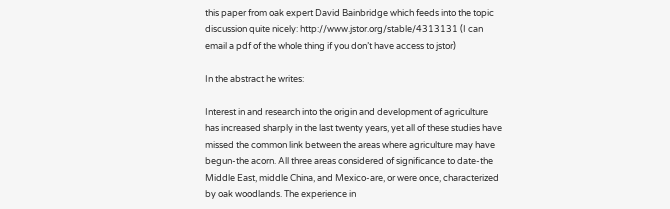this paper from oak expert David Bainbridge which feeds into the topic discussion quite nicely: http://www.jstor.org/stable/4313131 (I can email a pdf of the whole thing if you don’t have access to jstor)

In the abstract he writes:

Interest in and research into the origin and development of agriculture has increased sharply in the last twenty years, yet all of these studies have missed the common link between the areas where agriculture may have begun-the acorn. All three areas considered of significance to date-the Middle East, middle China, and Mexico-are, or were once, characterized by oak woodlands. The experience in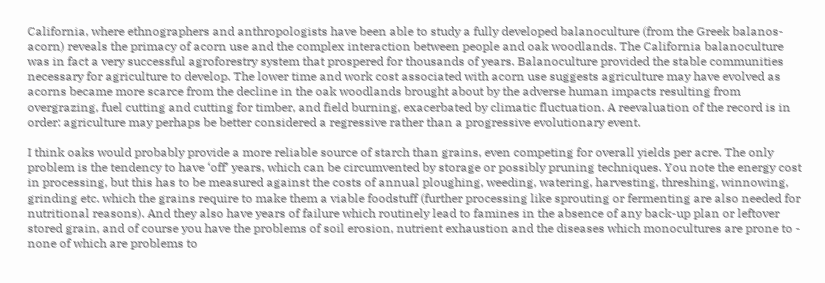California, where ethnographers and anthropologists have been able to study a fully developed balanoculture (from the Greek balanos-acorn) reveals the primacy of acorn use and the complex interaction between people and oak woodlands. The California balanoculture was in fact a very successful agroforestry system that prospered for thousands of years. Balanoculture provided the stable communities necessary for agriculture to develop. The lower time and work cost associated with acorn use suggests agriculture may have evolved as acorns became more scarce from the decline in the oak woodlands brought about by the adverse human impacts resulting from overgrazing, fuel cutting and cutting for timber, and field burning, exacerbated by climatic fluctuation. A reevaluation of the record is in order: agriculture may perhaps be better considered a regressive rather than a progressive evolutionary event.

I think oaks would probably provide a more reliable source of starch than grains, even competing for overall yields per acre. The only problem is the tendency to have ‘off’ years, which can be circumvented by storage or possibly pruning techniques. You note the energy cost in processing, but this has to be measured against the costs of annual ploughing, weeding, watering, harvesting, threshing, winnowing, grinding etc. which the grains require to make them a viable foodstuff (further processing like sprouting or fermenting are also needed for nutritional reasons). And they also have years of failure which routinely lead to famines in the absence of any back-up plan or leftover stored grain, and of course you have the problems of soil erosion, nutrient exhaustion and the diseases which monocultures are prone to - none of which are problems to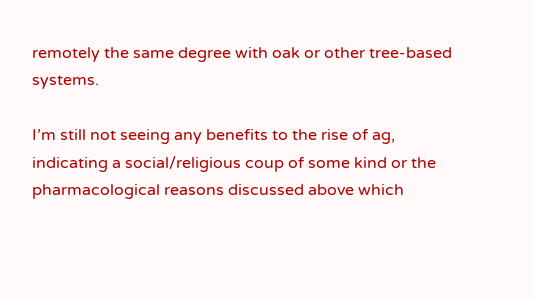remotely the same degree with oak or other tree-based systems.

I’m still not seeing any benefits to the rise of ag, indicating a social/religious coup of some kind or the pharmacological reasons discussed above which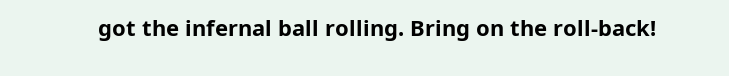got the infernal ball rolling. Bring on the roll-back!